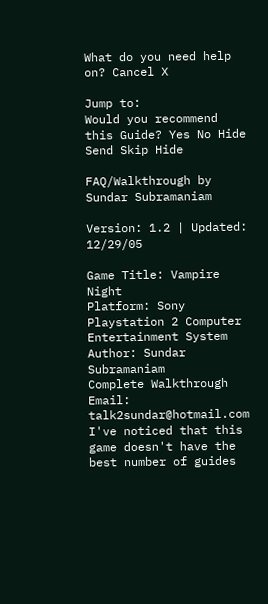What do you need help on? Cancel X

Jump to:
Would you recommend this Guide? Yes No Hide
Send Skip Hide

FAQ/Walkthrough by Sundar Subramaniam

Version: 1.2 | Updated: 12/29/05

Game Title: Vampire Night
Platform: Sony Playstation 2 Computer Entertainment System
Author: Sundar Subramaniam
Complete Walkthrough
Email: talk2sundar@hotmail.com
I've noticed that this game doesn't have the best number of guides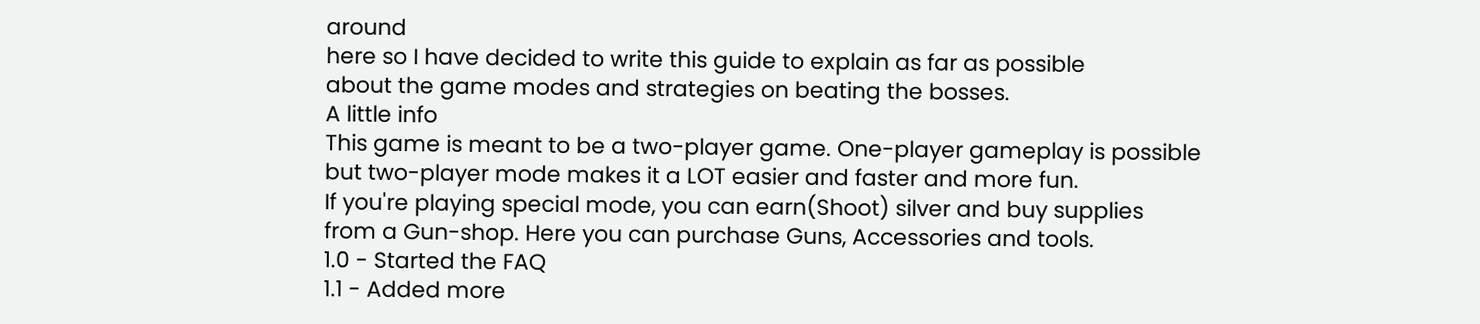around
here so I have decided to write this guide to explain as far as possible
about the game modes and strategies on beating the bosses.
A little info
This game is meant to be a two-player game. One-player gameplay is possible
but two-player mode makes it a LOT easier and faster and more fun.
If you're playing special mode, you can earn(Shoot) silver and buy supplies
from a Gun-shop. Here you can purchase Guns, Accessories and tools.
1.0 - Started the FAQ
1.1 - Added more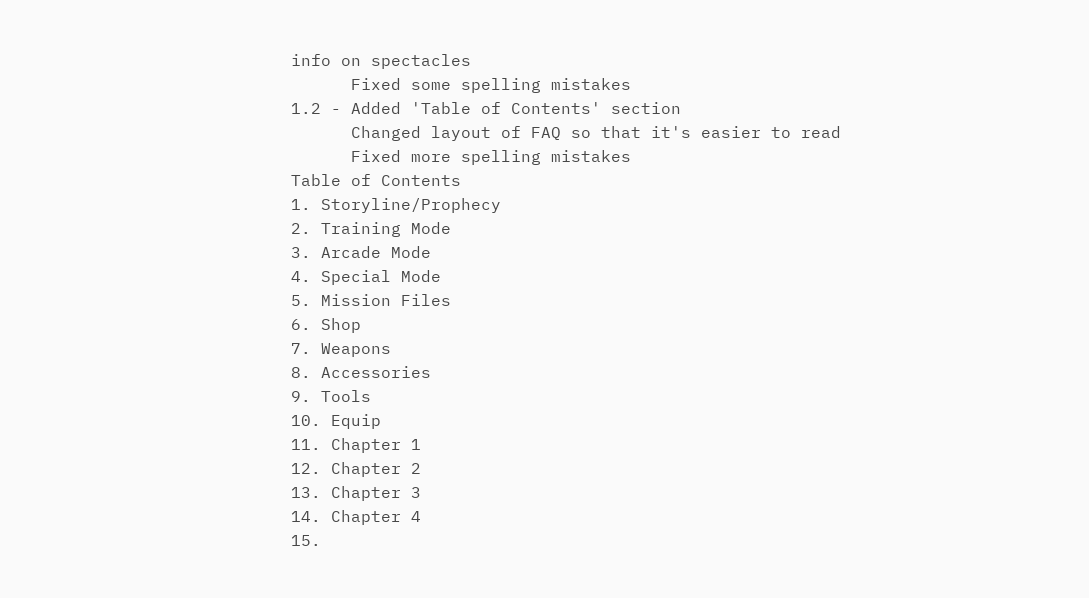info on spectacles
      Fixed some spelling mistakes
1.2 - Added 'Table of Contents' section
      Changed layout of FAQ so that it's easier to read
      Fixed more spelling mistakes
Table of Contents
1. Storyline/Prophecy
2. Training Mode
3. Arcade Mode
4. Special Mode
5. Mission Files
6. Shop
7. Weapons
8. Accessories
9. Tools
10. Equip
11. Chapter 1
12. Chapter 2
13. Chapter 3
14. Chapter 4
15.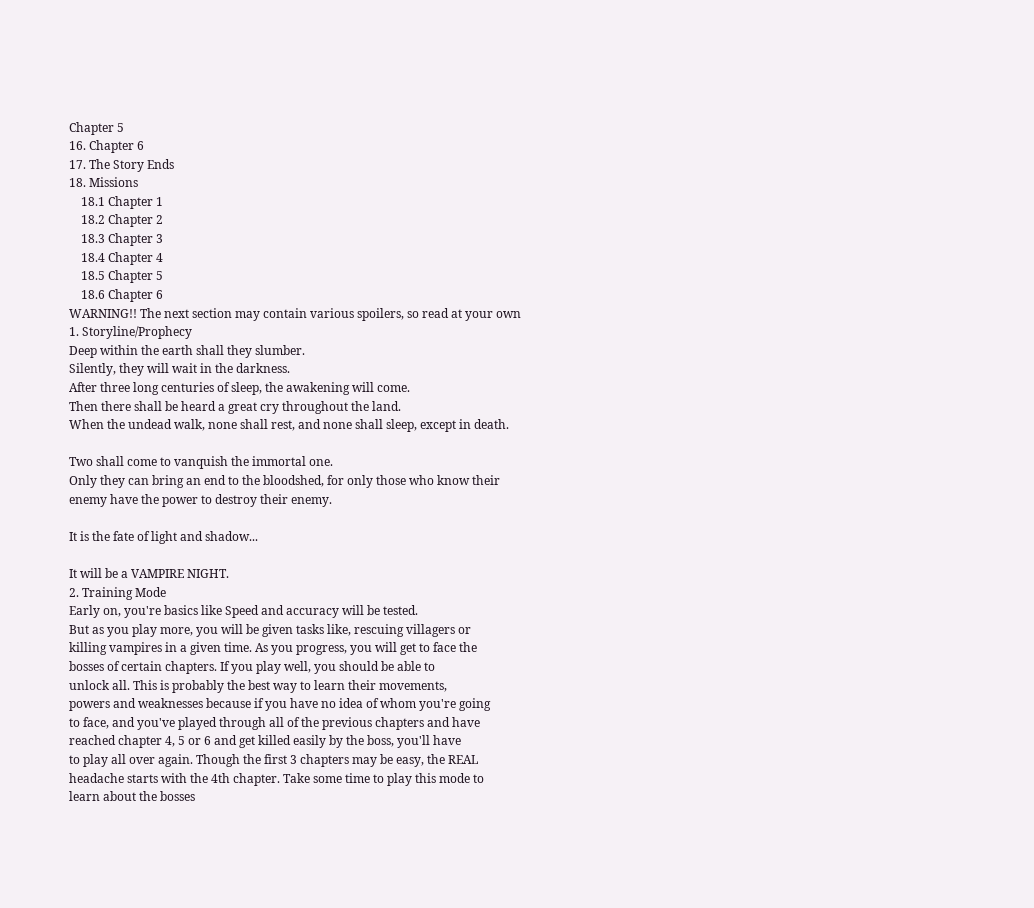Chapter 5
16. Chapter 6
17. The Story Ends
18. Missions
    18.1 Chapter 1
    18.2 Chapter 2
    18.3 Chapter 3
    18.4 Chapter 4
    18.5 Chapter 5
    18.6 Chapter 6
WARNING!! The next section may contain various spoilers, so read at your own
1. Storyline/Prophecy
Deep within the earth shall they slumber.
Silently, they will wait in the darkness.
After three long centuries of sleep, the awakening will come.
Then there shall be heard a great cry throughout the land.
When the undead walk, none shall rest, and none shall sleep, except in death.

Two shall come to vanquish the immortal one.
Only they can bring an end to the bloodshed, for only those who know their
enemy have the power to destroy their enemy.

It is the fate of light and shadow...

It will be a VAMPIRE NIGHT.
2. Training Mode
Early on, you're basics like Speed and accuracy will be tested.
But as you play more, you will be given tasks like, rescuing villagers or
killing vampires in a given time. As you progress, you will get to face the
bosses of certain chapters. If you play well, you should be able to
unlock all. This is probably the best way to learn their movements,
powers and weaknesses because if you have no idea of whom you're going
to face, and you've played through all of the previous chapters and have
reached chapter 4, 5 or 6 and get killed easily by the boss, you'll have
to play all over again. Though the first 3 chapters may be easy, the REAL
headache starts with the 4th chapter. Take some time to play this mode to
learn about the bosses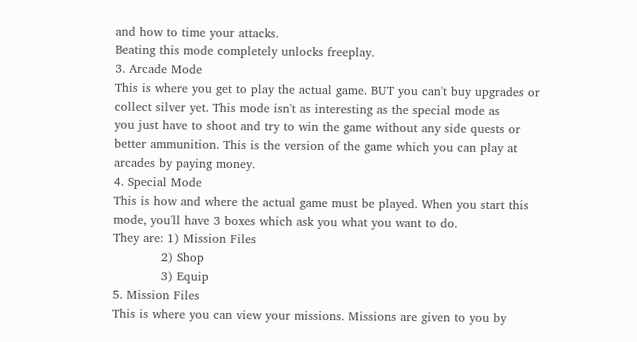and how to time your attacks.
Beating this mode completely unlocks freeplay.
3. Arcade Mode
This is where you get to play the actual game. BUT you can't buy upgrades or
collect silver yet. This mode isn't as interesting as the special mode as
you just have to shoot and try to win the game without any side quests or
better ammunition. This is the version of the game which you can play at
arcades by paying money.
4. Special Mode
This is how and where the actual game must be played. When you start this
mode, you'll have 3 boxes which ask you what you want to do.
They are: 1) Mission Files
            2) Shop
            3) Equip
5. Mission Files
This is where you can view your missions. Missions are given to you by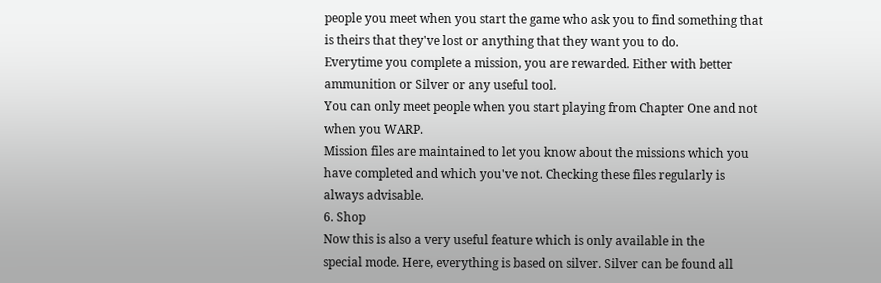people you meet when you start the game who ask you to find something that
is theirs that they've lost or anything that they want you to do.
Everytime you complete a mission, you are rewarded. Either with better
ammunition or Silver or any useful tool.
You can only meet people when you start playing from Chapter One and not
when you WARP.
Mission files are maintained to let you know about the missions which you
have completed and which you've not. Checking these files regularly is
always advisable.
6. Shop
Now this is also a very useful feature which is only available in the
special mode. Here, everything is based on silver. Silver can be found all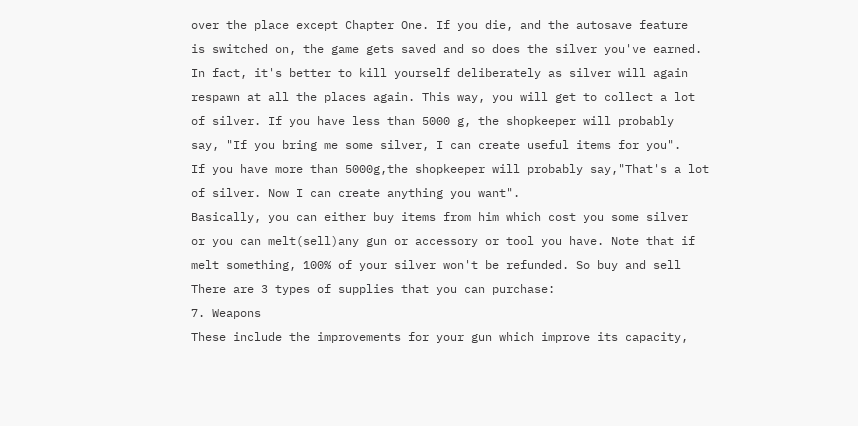over the place except Chapter One. If you die, and the autosave feature
is switched on, the game gets saved and so does the silver you've earned.
In fact, it's better to kill yourself deliberately as silver will again
respawn at all the places again. This way, you will get to collect a lot
of silver. If you have less than 5000 g, the shopkeeper will probably
say, "If you bring me some silver, I can create useful items for you".
If you have more than 5000g,the shopkeeper will probably say,"That's a lot
of silver. Now I can create anything you want".
Basically, you can either buy items from him which cost you some silver
or you can melt(sell)any gun or accessory or tool you have. Note that if
melt something, 100% of your silver won't be refunded. So buy and sell
There are 3 types of supplies that you can purchase:
7. Weapons
These include the improvements for your gun which improve its capacity,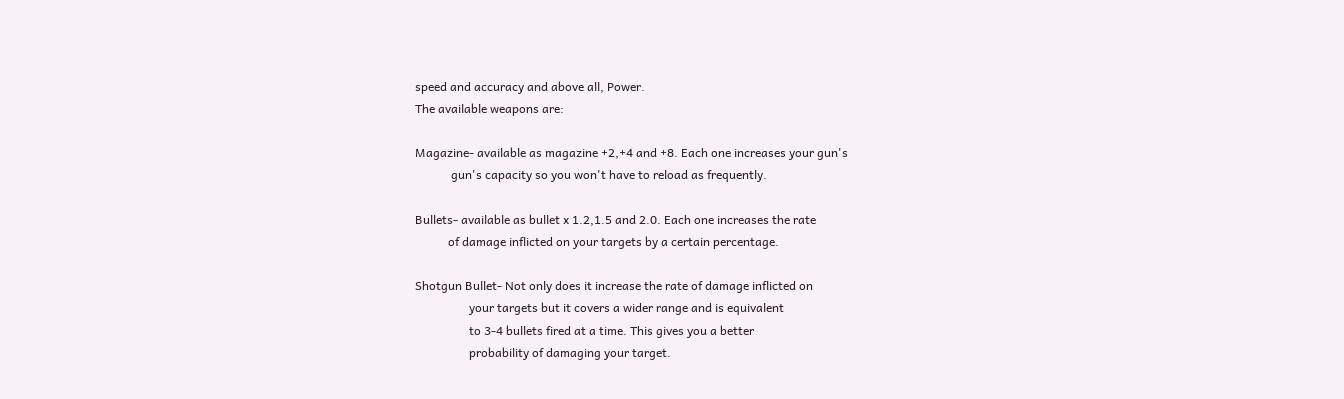speed and accuracy and above all, Power.
The available weapons are:

Magazine- available as magazine +2,+4 and +8. Each one increases your gun's
            gun's capacity so you won't have to reload as frequently.

Bullets- available as bullet x 1.2,1.5 and 2.0. Each one increases the rate
           of damage inflicted on your targets by a certain percentage.

Shotgun Bullet- Not only does it increase the rate of damage inflicted on
                  your targets but it covers a wider range and is equivalent
                  to 3-4 bullets fired at a time. This gives you a better
                  probability of damaging your target.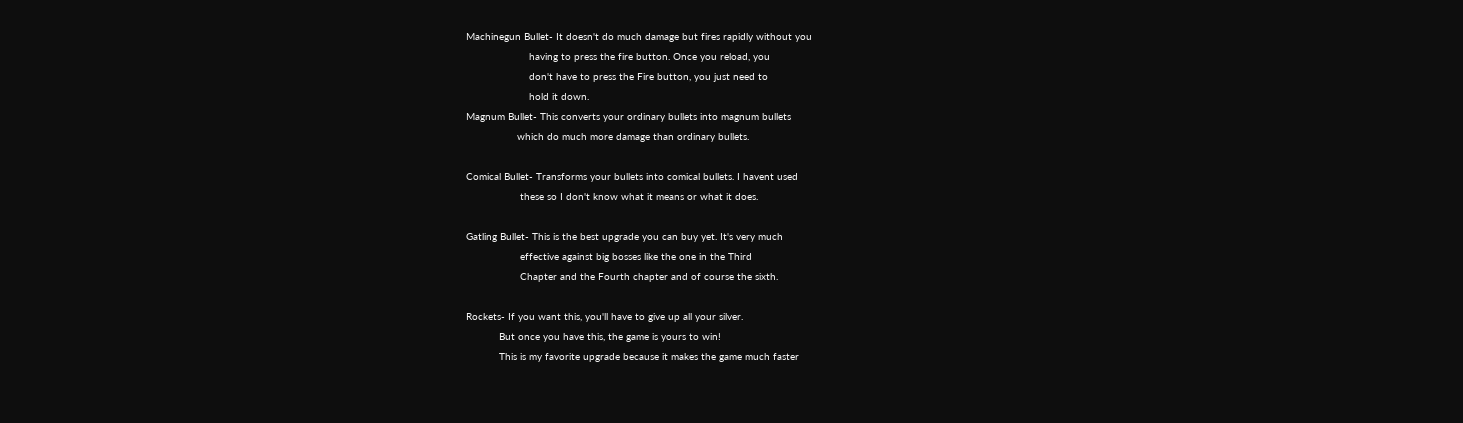Machinegun Bullet- It doesn't do much damage but fires rapidly without you
                     having to press the fire button. Once you reload, you
                     don't have to press the Fire button, you just need to
                     hold it down.
Magnum Bullet- This converts your ordinary bullets into magnum bullets
                 which do much more damage than ordinary bullets.

Comical Bullet- Transforms your bullets into comical bullets. I havent used
                  these so I don't know what it means or what it does.

Gatling Bullet- This is the best upgrade you can buy yet. It's very much
                  effective against big bosses like the one in the Third
                  Chapter and the Fourth chapter and of course the sixth.

Rockets- If you want this, you'll have to give up all your silver.
           But once you have this, the game is yours to win!
           This is my favorite upgrade because it makes the game much faster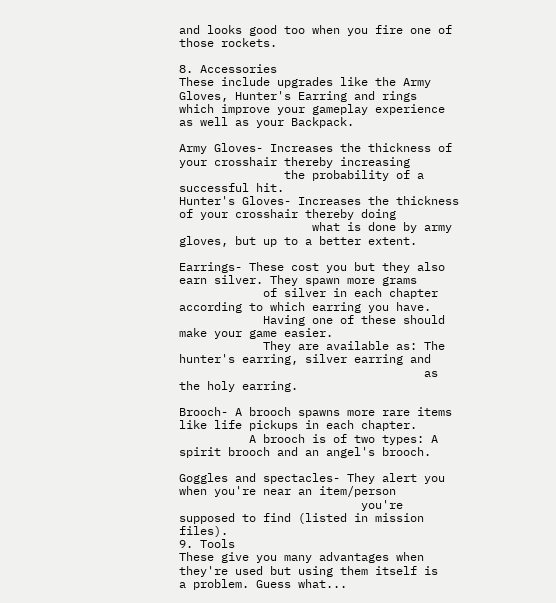and looks good too when you fire one of those rockets.

8. Accessories
These include upgrades like the Army Gloves, Hunter's Earring and rings
which improve your gameplay experience as well as your Backpack.

Army Gloves- Increases the thickness of your crosshair thereby increasing
               the probability of a successful hit.
Hunter's Gloves- Increases the thickness of your crosshair thereby doing
                   what is done by army gloves, but up to a better extent.

Earrings- These cost you but they also earn silver. They spawn more grams
            of silver in each chapter according to which earring you have.
            Having one of these should make your game easier.
            They are available as: The hunter's earring, silver earring and
                                   as the holy earring.

Brooch- A brooch spawns more rare items like life pickups in each chapter.
          A brooch is of two types: A spirit brooch and an angel's brooch.

Goggles and spectacles- They alert you when you're near an item/person
                          you're supposed to find (listed in mission files).
9. Tools
These give you many advantages when they're used but using them itself is
a problem. Guess what...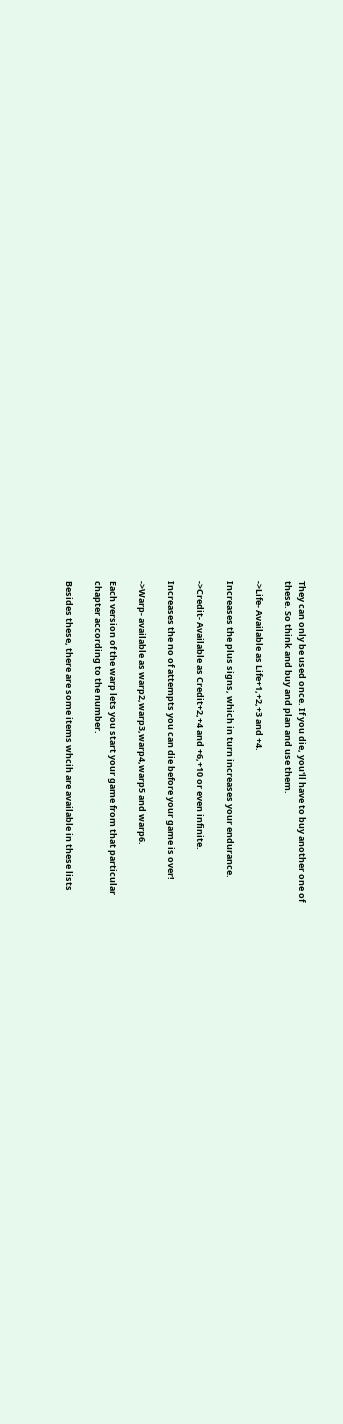They can only be used once. If you die, you'll have to buy another one of
these. So think and buy and plan and use them.

->Life- Available as Life+1,+2,+3 and +4.

Increases the plus signs, which in turn increases your endurance.

->Credit- Available as Credit+2,+4 and +6,+10 or even infinite.

Increases the no of attempts you can die before your game is over!

->Warp- available as warp2,warp3,warp4,warp5 and warp6.

Each version of the warp lets you start your game from that particular
chapter according to the number.

Besides these, there are some items whcih are available in these lists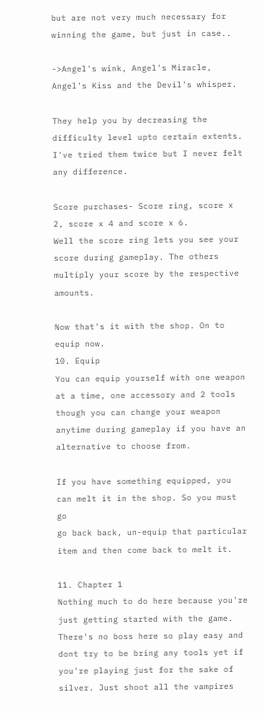but are not very much necessary for winning the game, but just in case..

->Angel's wink, Angel's Miracle, Angel's Kiss and the Devil's whisper.

They help you by decreasing the difficulty level upto certain extents.
I've tried them twice but I never felt any difference.

Score purchases- Score ring, score x 2, score x 4 and score x 6.
Well the score ring lets you see your score during gameplay. The others
multiply your score by the respective amounts.

Now that's it with the shop. On to equip now.
10. Equip
You can equip yourself with one weapon at a time, one accessory and 2 tools
though you can change your weapon anytime during gameplay if you have an
alternative to choose from.

If you have something equipped, you can melt it in the shop. So you must go
go back back, un-equip that particular item and then come back to melt it.

11. Chapter 1
Nothing much to do here because you're just getting started with the game.
There's no boss here so play easy and dont try to be bring any tools yet if
you're playing just for the sake of silver. Just shoot all the vampires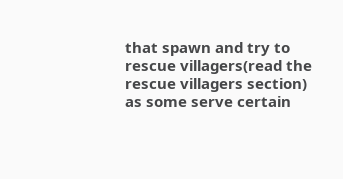that spawn and try to rescue villagers(read the rescue villagers section)
as some serve certain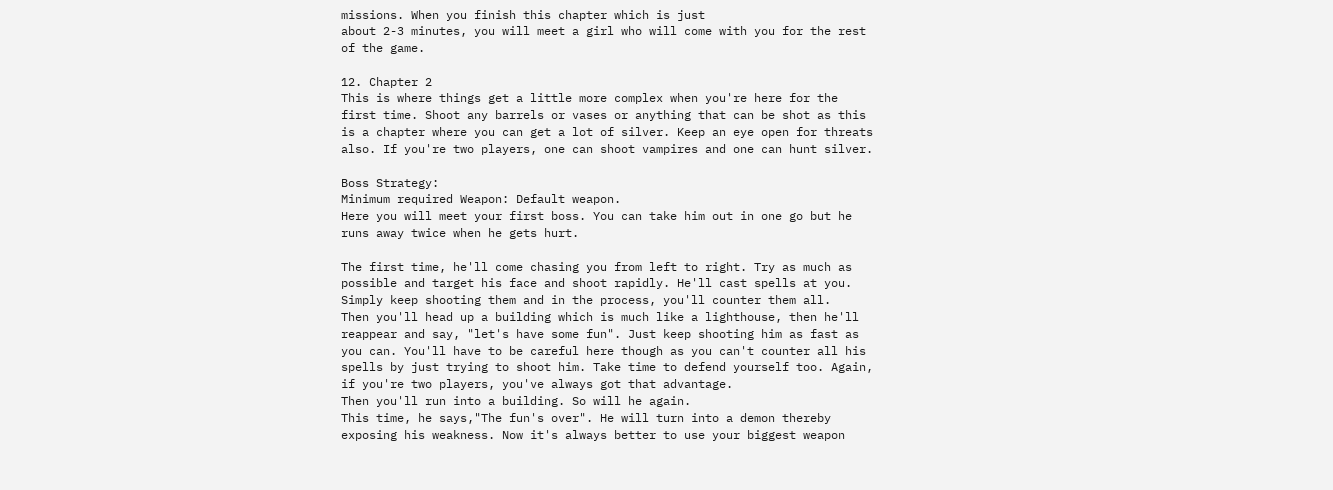missions. When you finish this chapter which is just
about 2-3 minutes, you will meet a girl who will come with you for the rest
of the game.

12. Chapter 2
This is where things get a little more complex when you're here for the
first time. Shoot any barrels or vases or anything that can be shot as this
is a chapter where you can get a lot of silver. Keep an eye open for threats
also. If you're two players, one can shoot vampires and one can hunt silver.

Boss Strategy:
Minimum required Weapon: Default weapon.
Here you will meet your first boss. You can take him out in one go but he
runs away twice when he gets hurt.

The first time, he'll come chasing you from left to right. Try as much as
possible and target his face and shoot rapidly. He'll cast spells at you.
Simply keep shooting them and in the process, you'll counter them all.
Then you'll head up a building which is much like a lighthouse, then he'll
reappear and say, "let's have some fun". Just keep shooting him as fast as
you can. You'll have to be careful here though as you can't counter all his
spells by just trying to shoot him. Take time to defend yourself too. Again,
if you're two players, you've always got that advantage.
Then you'll run into a building. So will he again.
This time, he says,"The fun's over". He will turn into a demon thereby
exposing his weakness. Now it's always better to use your biggest weapon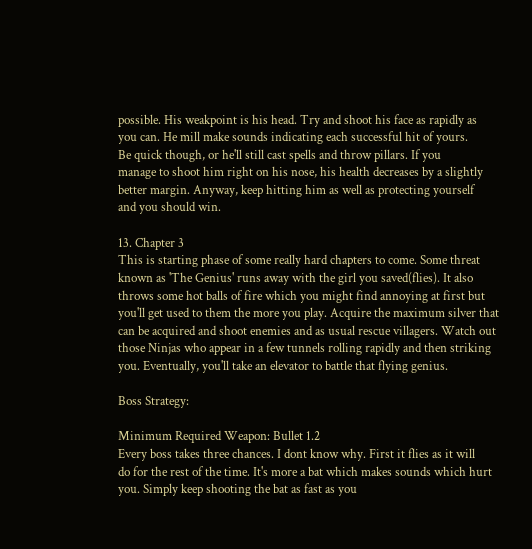possible. His weakpoint is his head. Try and shoot his face as rapidly as
you can. He mill make sounds indicating each successful hit of yours.
Be quick though, or he'll still cast spells and throw pillars. If you
manage to shoot him right on his nose, his health decreases by a slightly
better margin. Anyway, keep hitting him as well as protecting yourself
and you should win.

13. Chapter 3
This is starting phase of some really hard chapters to come. Some threat
known as 'The Genius' runs away with the girl you saved(flies). It also
throws some hot balls of fire which you might find annoying at first but
you'll get used to them the more you play. Acquire the maximum silver that
can be acquired and shoot enemies and as usual rescue villagers. Watch out
those Ninjas who appear in a few tunnels rolling rapidly and then striking
you. Eventually, you'll take an elevator to battle that flying genius.

Boss Strategy:

Minimum Required Weapon: Bullet 1.2
Every boss takes three chances. I dont know why. First it flies as it will
do for the rest of the time. It's more a bat which makes sounds which hurt
you. Simply keep shooting the bat as fast as you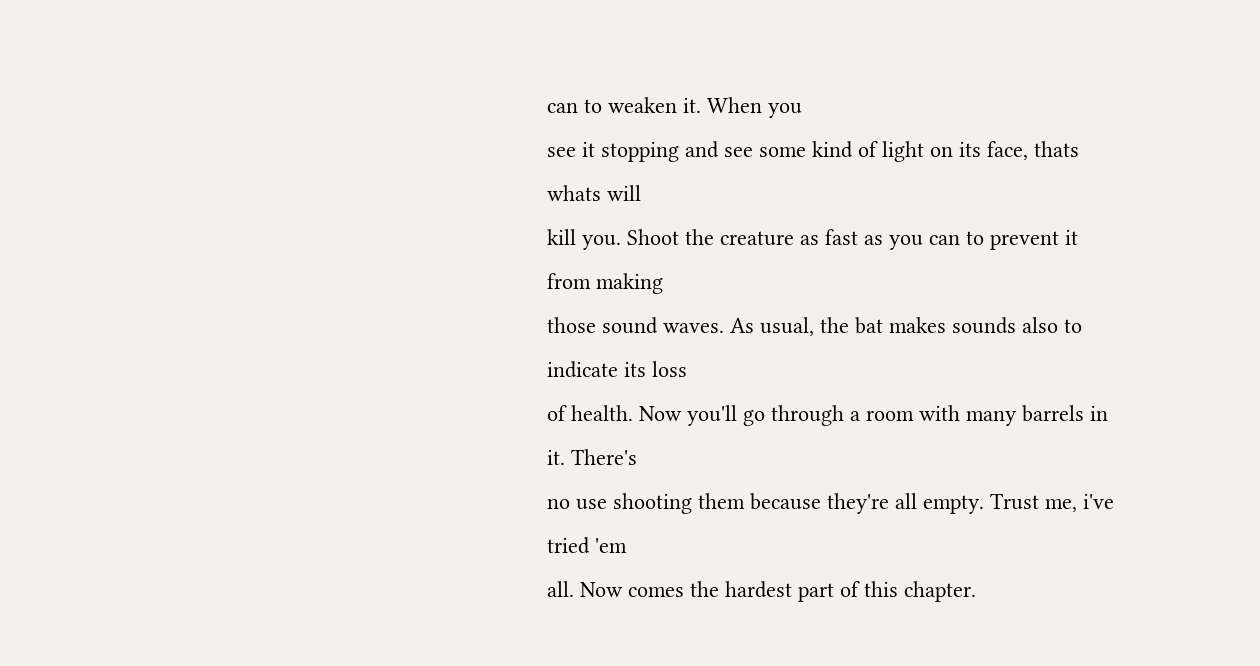can to weaken it. When you
see it stopping and see some kind of light on its face, thats whats will
kill you. Shoot the creature as fast as you can to prevent it from making
those sound waves. As usual, the bat makes sounds also to indicate its loss
of health. Now you'll go through a room with many barrels in it. There's
no use shooting them because they're all empty. Trust me, i've tried 'em
all. Now comes the hardest part of this chapter.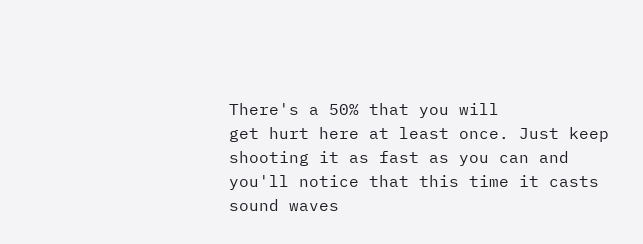There's a 50% that you will
get hurt here at least once. Just keep shooting it as fast as you can and
you'll notice that this time it casts sound waves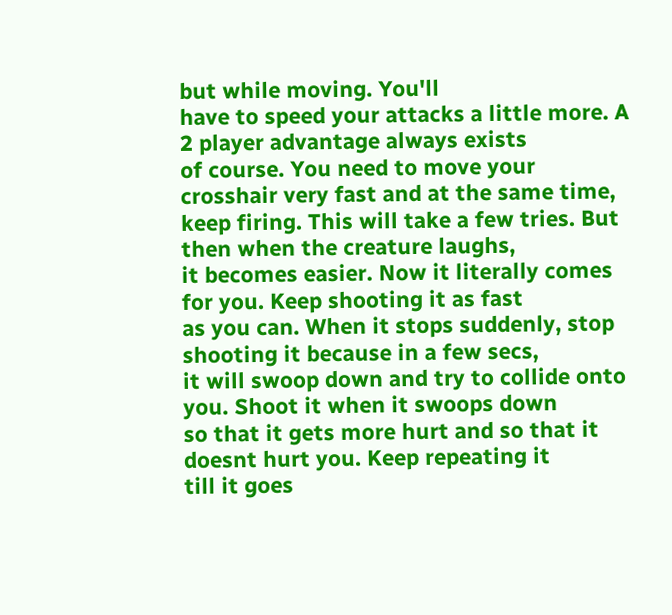but while moving. You'll
have to speed your attacks a little more. A 2 player advantage always exists
of course. You need to move your crosshair very fast and at the same time,
keep firing. This will take a few tries. But then when the creature laughs,
it becomes easier. Now it literally comes for you. Keep shooting it as fast
as you can. When it stops suddenly, stop shooting it because in a few secs,
it will swoop down and try to collide onto you. Shoot it when it swoops down
so that it gets more hurt and so that it doesnt hurt you. Keep repeating it
till it goes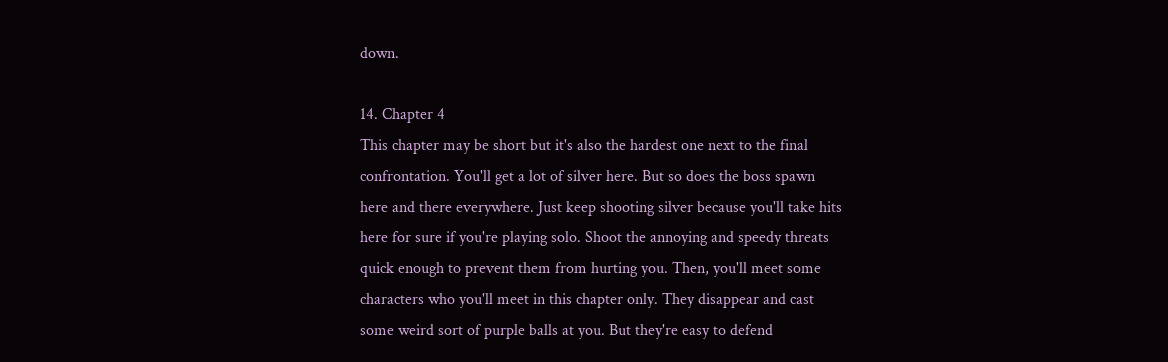down.

14. Chapter 4
This chapter may be short but it's also the hardest one next to the final
confrontation. You'll get a lot of silver here. But so does the boss spawn
here and there everywhere. Just keep shooting silver because you'll take hits
here for sure if you're playing solo. Shoot the annoying and speedy threats
quick enough to prevent them from hurting you. Then, you'll meet some
characters who you'll meet in this chapter only. They disappear and cast
some weird sort of purple balls at you. But they're easy to defend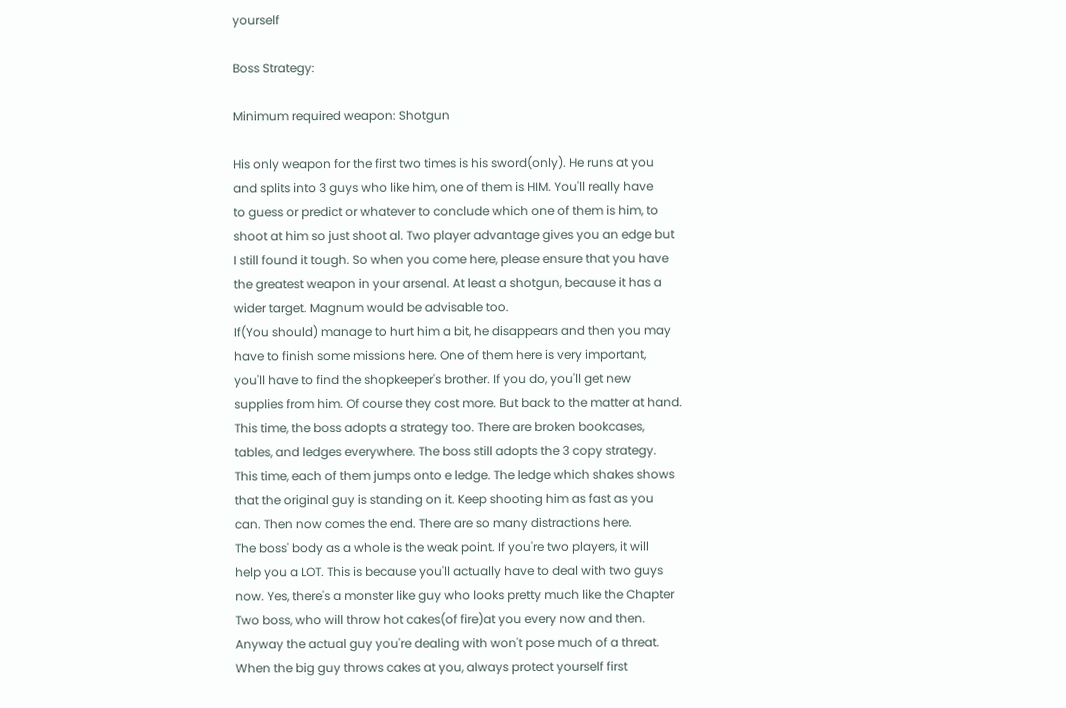yourself

Boss Strategy:

Minimum required weapon: Shotgun

His only weapon for the first two times is his sword(only). He runs at you
and splits into 3 guys who like him, one of them is HIM. You'll really have
to guess or predict or whatever to conclude which one of them is him, to
shoot at him so just shoot al. Two player advantage gives you an edge but
I still found it tough. So when you come here, please ensure that you have
the greatest weapon in your arsenal. At least a shotgun, because it has a
wider target. Magnum would be advisable too.
If(You should) manage to hurt him a bit, he disappears and then you may
have to finish some missions here. One of them here is very important,
you'll have to find the shopkeeper's brother. If you do, you'll get new
supplies from him. Of course they cost more. But back to the matter at hand.
This time, the boss adopts a strategy too. There are broken bookcases,
tables, and ledges everywhere. The boss still adopts the 3 copy strategy.
This time, each of them jumps onto e ledge. The ledge which shakes shows
that the original guy is standing on it. Keep shooting him as fast as you
can. Then now comes the end. There are so many distractions here.
The boss' body as a whole is the weak point. If you're two players, it will
help you a LOT. This is because you'll actually have to deal with two guys
now. Yes, there's a monster like guy who looks pretty much like the Chapter
Two boss, who will throw hot cakes(of fire)at you every now and then.
Anyway the actual guy you're dealing with won't pose much of a threat.
When the big guy throws cakes at you, always protect yourself first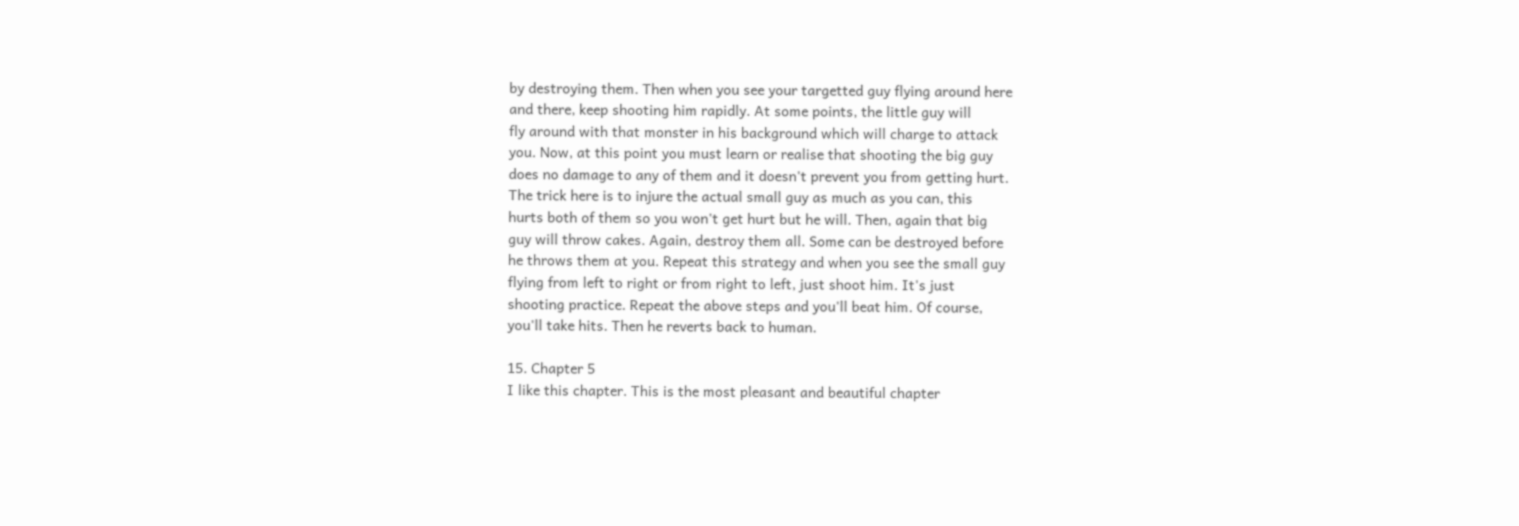by destroying them. Then when you see your targetted guy flying around here
and there, keep shooting him rapidly. At some points, the little guy will
fly around with that monster in his background which will charge to attack
you. Now, at this point you must learn or realise that shooting the big guy
does no damage to any of them and it doesn't prevent you from getting hurt.
The trick here is to injure the actual small guy as much as you can, this
hurts both of them so you won't get hurt but he will. Then, again that big
guy will throw cakes. Again, destroy them all. Some can be destroyed before
he throws them at you. Repeat this strategy and when you see the small guy
flying from left to right or from right to left, just shoot him. It's just
shooting practice. Repeat the above steps and you'll beat him. Of course,
you'll take hits. Then he reverts back to human.

15. Chapter 5
I like this chapter. This is the most pleasant and beautiful chapter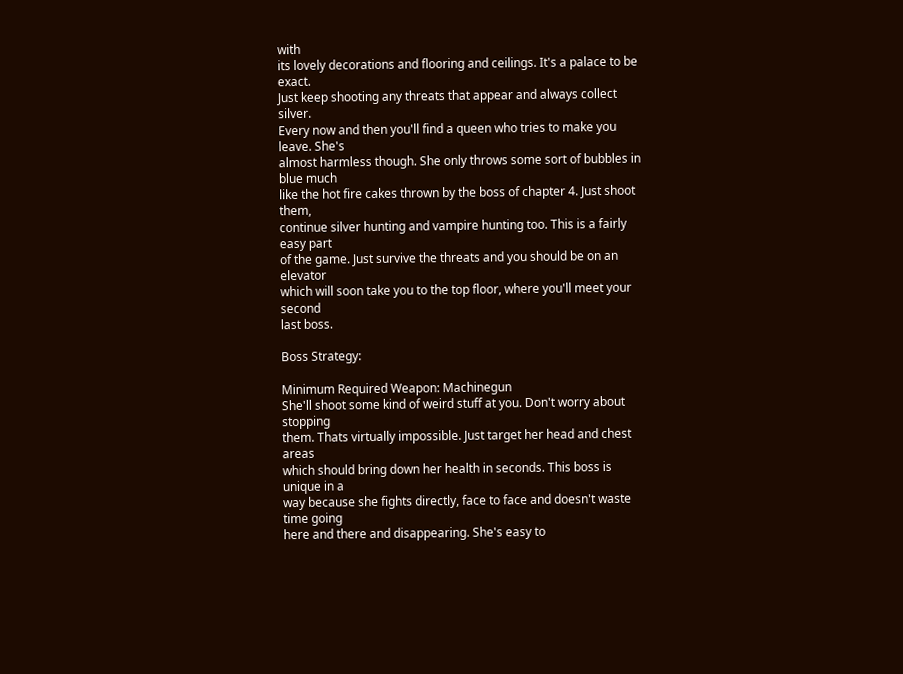with
its lovely decorations and flooring and ceilings. It's a palace to be exact.
Just keep shooting any threats that appear and always collect silver.
Every now and then you'll find a queen who tries to make you leave. She's
almost harmless though. She only throws some sort of bubbles in blue much
like the hot fire cakes thrown by the boss of chapter 4. Just shoot them,
continue silver hunting and vampire hunting too. This is a fairly easy part
of the game. Just survive the threats and you should be on an elevator
which will soon take you to the top floor, where you'll meet your second
last boss.

Boss Strategy:

Minimum Required Weapon: Machinegun
She'll shoot some kind of weird stuff at you. Don't worry about stopping
them. Thats virtually impossible. Just target her head and chest areas
which should bring down her health in seconds. This boss is unique in a
way because she fights directly, face to face and doesn't waste time going
here and there and disappearing. She's easy to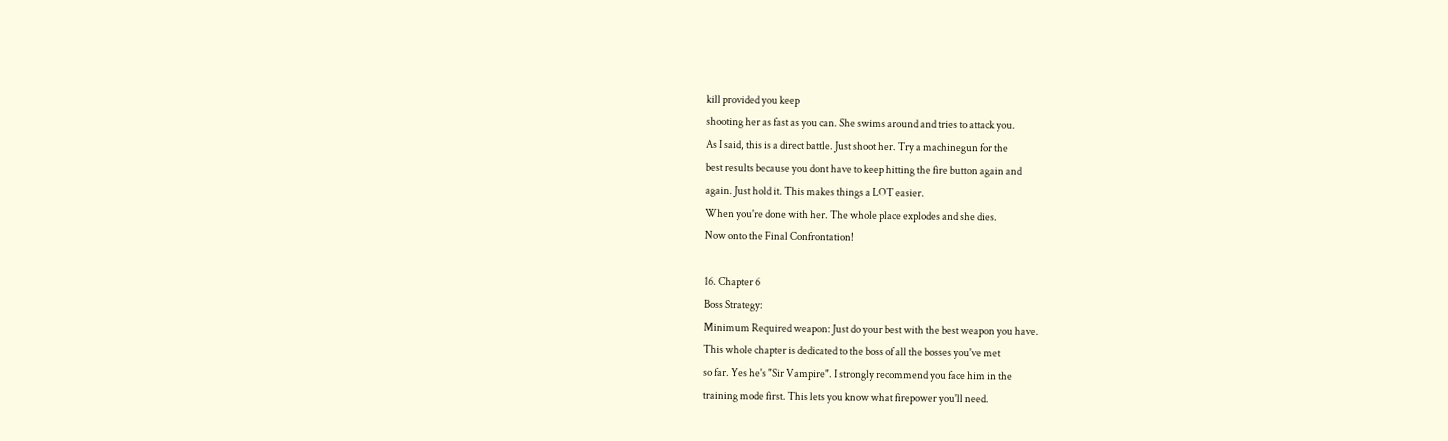kill provided you keep
shooting her as fast as you can. She swims around and tries to attack you.
As I said, this is a direct battle. Just shoot her. Try a machinegun for the
best results because you dont have to keep hitting the fire button again and
again. Just hold it. This makes things a LOT easier.
When you're done with her. The whole place explodes and she dies.
Now onto the Final Confrontation!

16. Chapter 6
Boss Strategy:
Minimum Required weapon: Just do your best with the best weapon you have.
This whole chapter is dedicated to the boss of all the bosses you've met
so far. Yes he's "Sir Vampire". I strongly recommend you face him in the
training mode first. This lets you know what firepower you'll need.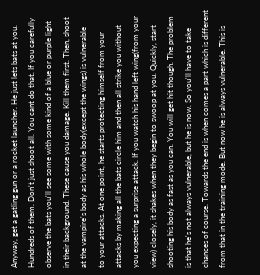Anyway, get a gatling gun or a rocket launcher. He just lets bats at you.
Hundreds of them. Don't just shoot all. You cant do that. If you carefully
observe the bats you'll see some with some kind of a blue or purple light
in their background. These cause you damage. Kill them first. Then, shoot
at the vampire's body as his whole body(except the wings) is vulnerable
to your attacks. At one point, he starts protecting himself from your
attacks by making all the bats circle him and then all strike you without
you expecting a surprise attack. If you watch his hand left wing(from your
view) closely, it shakes when they begin to swoop at you. Quickly, start
shooting his body as fast as you can. You will get hit though. The problem
is that he's not always vulnerable, but he is now. So you'll have to take
chances of course. Towards the end is when comes a part which is different
from that in the training mode. But now he is always vulnerable. This is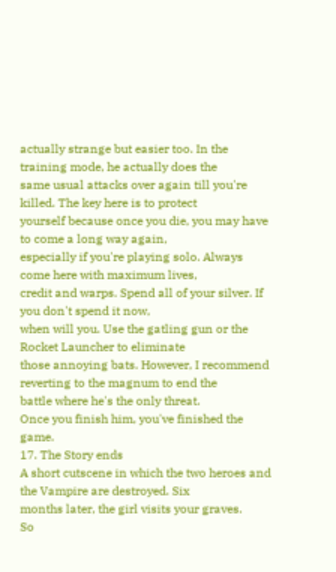actually strange but easier too. In the training mode, he actually does the
same usual attacks over again till you're killed. The key here is to protect
yourself because once you die, you may have to come a long way again,
especially if you're playing solo. Always come here with maximum lives,
credit and warps. Spend all of your silver. If you don't spend it now,
when will you. Use the gatling gun or the Rocket Launcher to eliminate
those annoying bats. However, I recommend reverting to the magnum to end the
battle where he's the only threat.
Once you finish him, you've finished the game.
17. The Story ends
A short cutscene in which the two heroes and the Vampire are destroyed. Six
months later, the girl visits your graves.
So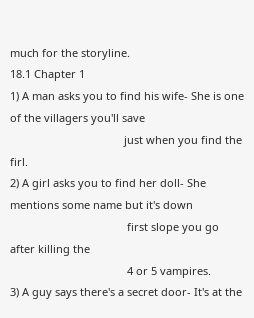much for the storyline.
18.1 Chapter 1
1) A man asks you to find his wife- She is one of the villagers you'll save
                                      just when you find the firl.
2) A girl asks you to find her doll- She mentions some name but it's down
                                       first slope you go after killing the
                                       4 or 5 vampires.
3) A guy says there's a secret door- It's at the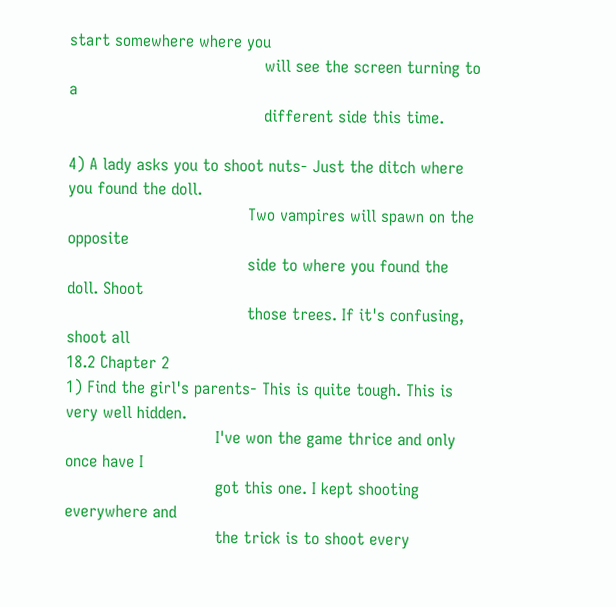start somewhere where you
                                       will see the screen turning to a
                                       different side this time.

4) A lady asks you to shoot nuts- Just the ditch where you found the doll.
                                    Two vampires will spawn on the opposite
                                    side to where you found the doll. Shoot
                                    those trees. If it's confusing, shoot all
18.2 Chapter 2
1) Find the girl's parents- This is quite tough. This is very well hidden.
                              I've won the game thrice and only once have I
                              got this one. I kept shooting everywhere and
                              the trick is to shoot every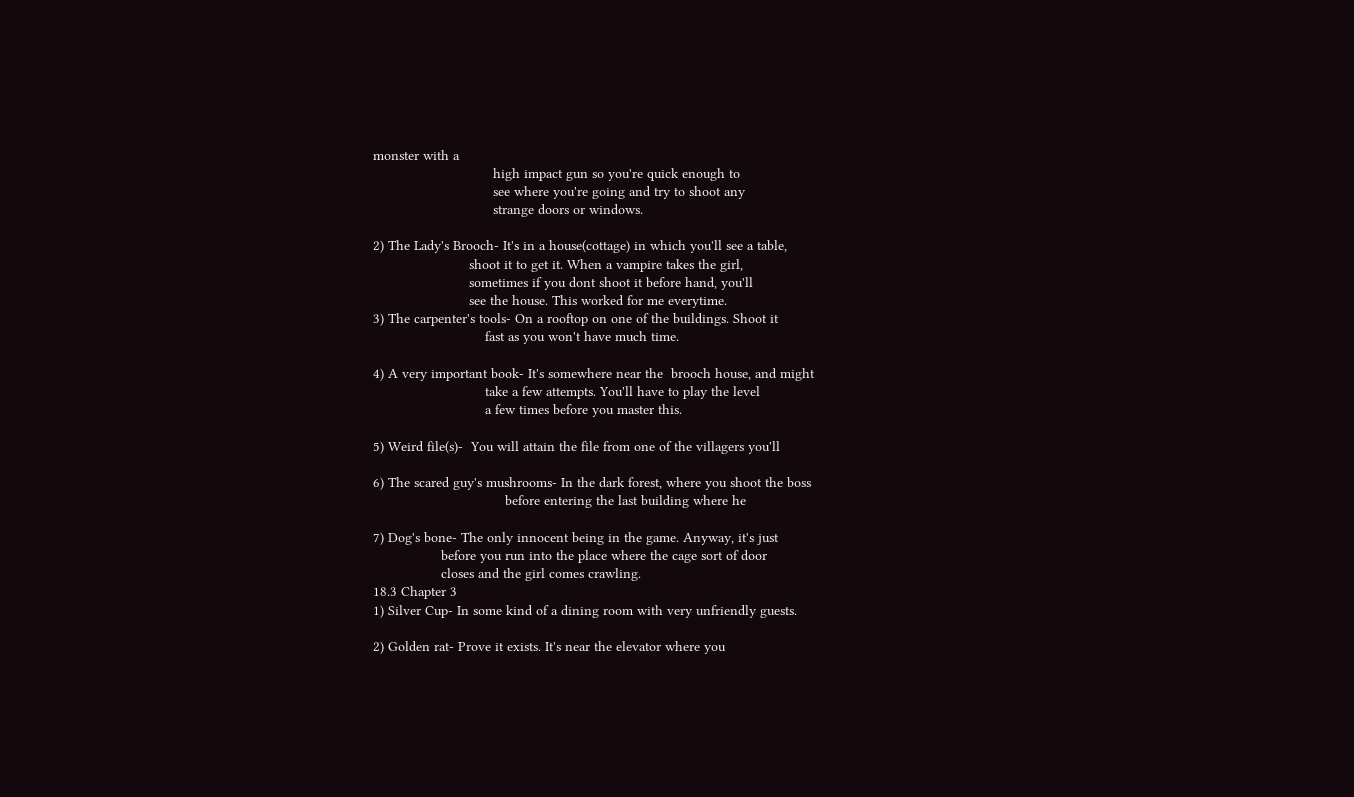monster with a
                              high impact gun so you're quick enough to
                              see where you're going and try to shoot any
                              strange doors or windows.

2) The Lady's Brooch- It's in a house(cottage) in which you'll see a table,
                        shoot it to get it. When a vampire takes the girl,
                        sometimes if you dont shoot it before hand, you'll
                        see the house. This worked for me everytime.
3) The carpenter's tools- On a rooftop on one of the buildings. Shoot it
                            fast as you won't have much time.

4) A very important book- It's somewhere near the  brooch house, and might
                            take a few attempts. You'll have to play the level
                            a few times before you master this.

5) Weird file(s)-  You will attain the file from one of the villagers you'll

6) The scared guy's mushrooms- In the dark forest, where you shoot the boss
                                 before entering the last building where he

7) Dog's bone- The only innocent being in the game. Anyway, it's just
                 before you run into the place where the cage sort of door
                 closes and the girl comes crawling.
18.3 Chapter 3
1) Silver Cup- In some kind of a dining room with very unfriendly guests.

2) Golden rat- Prove it exists. It's near the elevator where you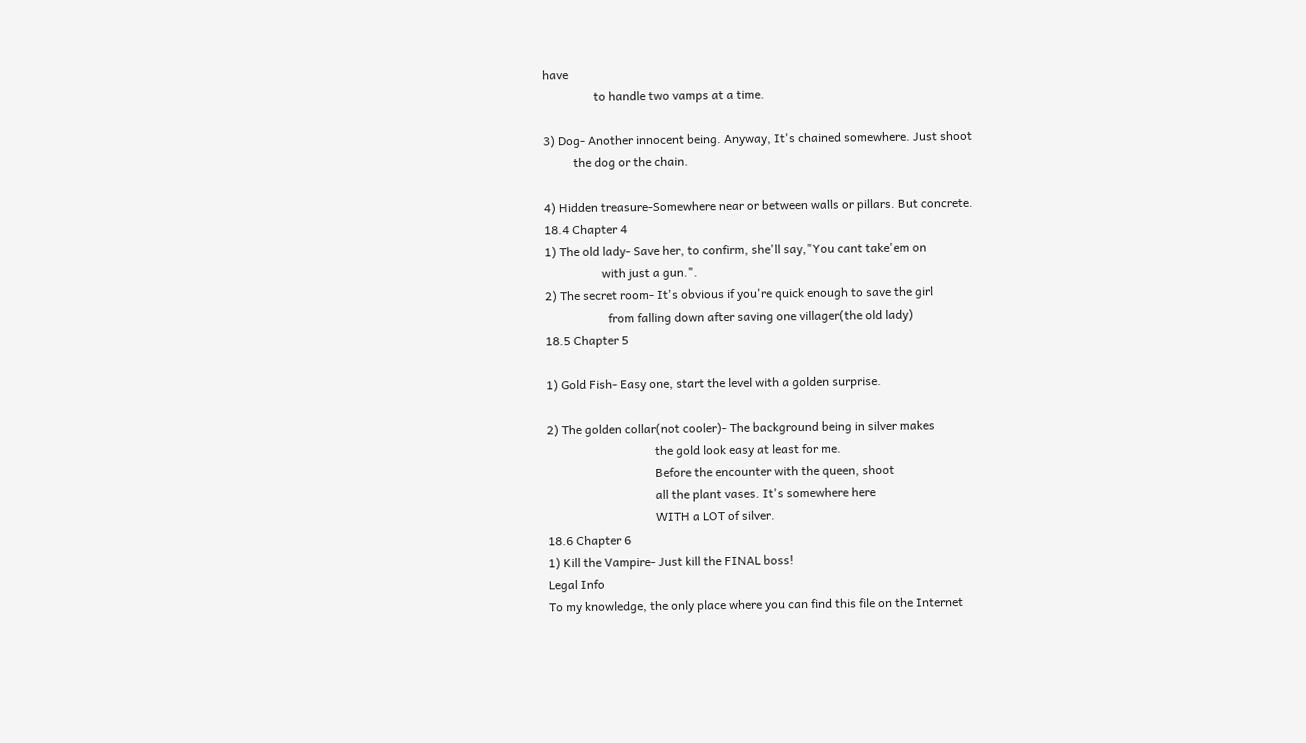have
                 to handle two vamps at a time.

3) Dog- Another innocent being. Anyway, It's chained somewhere. Just shoot
          the dog or the chain.

4) Hidden treasure-Somewhere near or between walls or pillars. But concrete.
18.4 Chapter 4
1) The old lady- Save her, to confirm, she'll say,"You cant take'em on
                   with just a gun.".
2) The secret room- It's obvious if you're quick enough to save the girl
                     from falling down after saving one villager(the old lady)
18.5 Chapter 5

1) Gold Fish- Easy one, start the level with a golden surprise.

2) The golden collar(not cooler)- The background being in silver makes
                                    the gold look easy at least for me.
                                    Before the encounter with the queen, shoot
                                    all the plant vases. It's somewhere here
                                    WITH a LOT of silver.
18.6 Chapter 6
1) Kill the Vampire- Just kill the FINAL boss!
Legal Info
To my knowledge, the only place where you can find this file on the Internet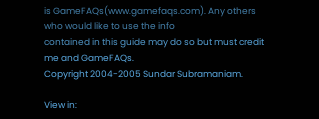is GameFAQs(www.gamefaqs.com). Any others who would like to use the info
contained in this guide may do so but must credit me and GameFAQs.
Copyright 2004-2005 Sundar Subramaniam.

View in: